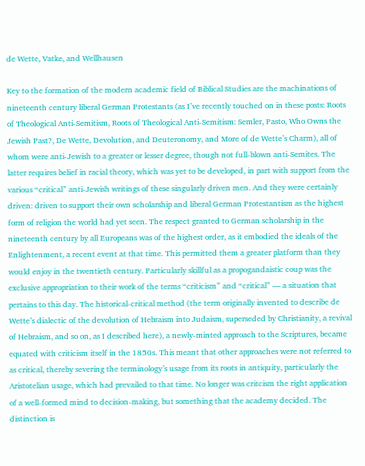de Wette, Vatke, and Wellhausen

Key to the formation of the modern academic field of Biblical Studies are the machinations of nineteenth century liberal German Protestants (as I’ve recently touched on in these posts: Roots of Theological Anti-Semitism, Roots of Theological Anti-Semitism: Semler, Pasto, Who Owns the Jewish Past?, De Wette, Devolution, and Deuteronomy, and More of de Wette’s Charm), all of whom were anti-Jewish to a greater or lesser degree, though not full-blown anti-Semites. The latter requires belief in racial theory, which was yet to be developed, in part with support from the various “critical” anti-Jewish writings of these singularly driven men. And they were certainly driven: driven to support their own scholarship and liberal German Protestantism as the highest form of religion the world had yet seen. The respect granted to German scholarship in the nineteenth century by all Europeans was of the highest order, as it embodied the ideals of the Enlightenment, a recent event at that time. This permitted them a greater platform than they would enjoy in the twentieth century. Particularly skillful as a propogandaistic coup was the exclusive appropriation to their work of the terms “criticism” and “critical” — a situation that pertains to this day. The historical-critical method (the term originally invented to describe de Wette’s dialectic of the devolution of Hebraism into Judaism, superseded by Christianity, a revival of Hebraism, and so on, as I described here), a newly-minted approach to the Scriptures, became equated with criticism itself in the 1850s. This meant that other approaches were not referred to as critical, thereby severing the terminology’s usage from its roots in antiquity, particularly the Aristotelian usage, which had prevailed to that time. No longer was critcism the right application of a well-formed mind to decision-making, but something that the academy decided. The distinction is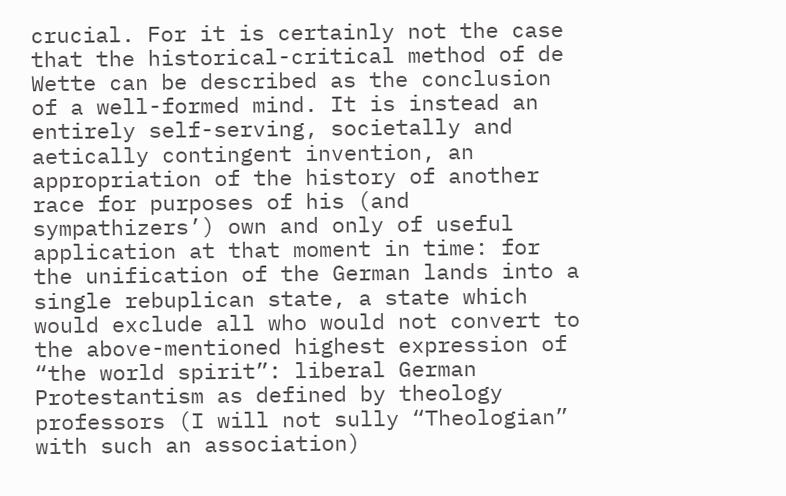crucial. For it is certainly not the case that the historical-critical method of de Wette can be described as the conclusion of a well-formed mind. It is instead an entirely self-serving, societally and aetically contingent invention, an appropriation of the history of another race for purposes of his (and sympathizers’) own and only of useful application at that moment in time: for the unification of the German lands into a single rebuplican state, a state which would exclude all who would not convert to the above-mentioned highest expression of “the world spirit”: liberal German Protestantism as defined by theology professors (I will not sully “Theologian” with such an association)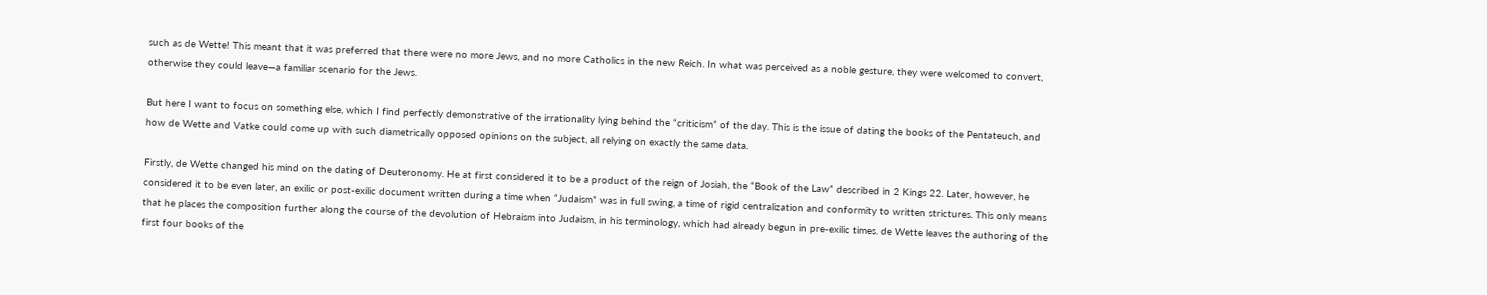such as de Wette! This meant that it was preferred that there were no more Jews, and no more Catholics in the new Reich. In what was perceived as a noble gesture, they were welcomed to convert, otherwise they could leave—a familiar scenario for the Jews.

But here I want to focus on something else, which I find perfectly demonstrative of the irrationality lying behind the “criticism” of the day. This is the issue of dating the books of the Pentateuch, and how de Wette and Vatke could come up with such diametrically opposed opinions on the subject, all relying on exactly the same data.

Firstly, de Wette changed his mind on the dating of Deuteronomy. He at first considered it to be a product of the reign of Josiah, the “Book of the Law” described in 2 Kings 22. Later, however, he considered it to be even later, an exilic or post-exilic document written during a time when “Judaism” was in full swing, a time of rigid centralization and conformity to written strictures. This only means that he places the composition further along the course of the devolution of Hebraism into Judaism, in his terminology, which had already begun in pre-exilic times. de Wette leaves the authoring of the first four books of the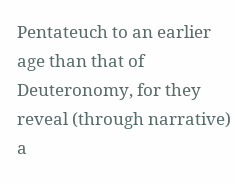Pentateuch to an earlier age than that of Deuteronomy, for they reveal (through narrative) a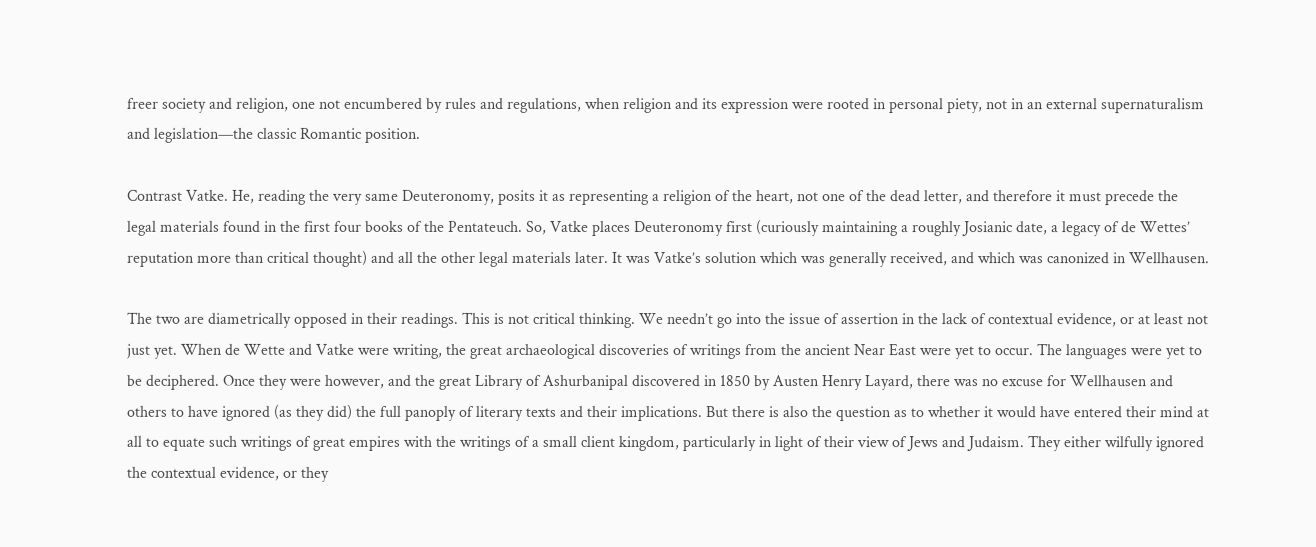freer society and religion, one not encumbered by rules and regulations, when religion and its expression were rooted in personal piety, not in an external supernaturalism and legislation—the classic Romantic position.

Contrast Vatke. He, reading the very same Deuteronomy, posits it as representing a religion of the heart, not one of the dead letter, and therefore it must precede the legal materials found in the first four books of the Pentateuch. So, Vatke places Deuteronomy first (curiously maintaining a roughly Josianic date, a legacy of de Wettes’ reputation more than critical thought) and all the other legal materials later. It was Vatke’s solution which was generally received, and which was canonized in Wellhausen.

The two are diametrically opposed in their readings. This is not critical thinking. We needn’t go into the issue of assertion in the lack of contextual evidence, or at least not just yet. When de Wette and Vatke were writing, the great archaeological discoveries of writings from the ancient Near East were yet to occur. The languages were yet to be deciphered. Once they were however, and the great Library of Ashurbanipal discovered in 1850 by Austen Henry Layard, there was no excuse for Wellhausen and others to have ignored (as they did) the full panoply of literary texts and their implications. But there is also the question as to whether it would have entered their mind at all to equate such writings of great empires with the writings of a small client kingdom, particularly in light of their view of Jews and Judaism. They either wilfully ignored the contextual evidence, or they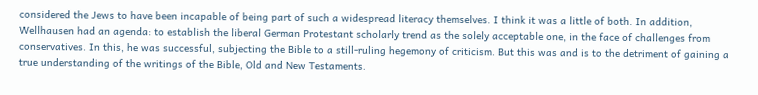considered the Jews to have been incapable of being part of such a widespread literacy themselves. I think it was a little of both. In addition, Wellhausen had an agenda: to establish the liberal German Protestant scholarly trend as the solely acceptable one, in the face of challenges from conservatives. In this, he was successful, subjecting the Bible to a still-ruling hegemony of criticism. But this was and is to the detriment of gaining a true understanding of the writings of the Bible, Old and New Testaments.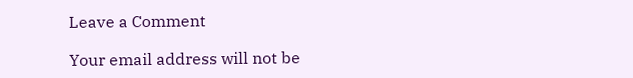Leave a Comment

Your email address will not be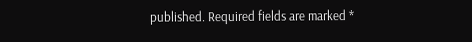published. Required fields are marked *